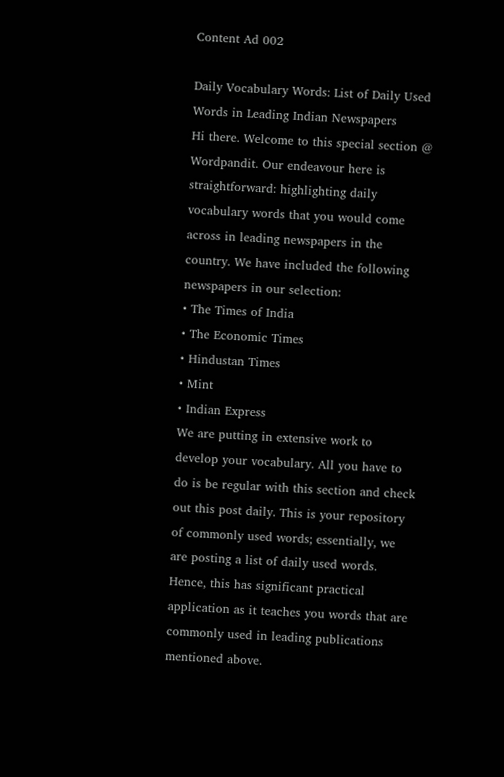Content Ad 002

Daily Vocabulary Words: List of Daily Used Words in Leading Indian Newspapers
Hi there. Welcome to this special section @ Wordpandit. Our endeavour here is straightforward: highlighting daily vocabulary words that you would come across in leading newspapers in the country. We have included the following newspapers in our selection:
• The Times of India
• The Economic Times
• Hindustan Times
• Mint
• Indian Express
We are putting in extensive work to develop your vocabulary. All you have to do is be regular with this section and check out this post daily. This is your repository of commonly used words; essentially, we are posting a list of daily used words. Hence, this has significant practical application as it teaches you words that are commonly used in leading publications mentioned above.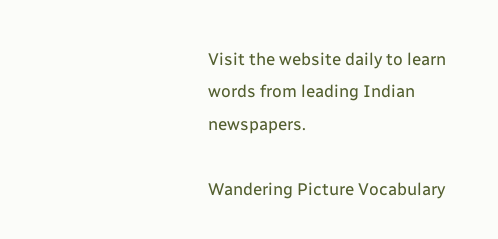Visit the website daily to learn words from leading Indian newspapers.

Wandering Picture Vocabulary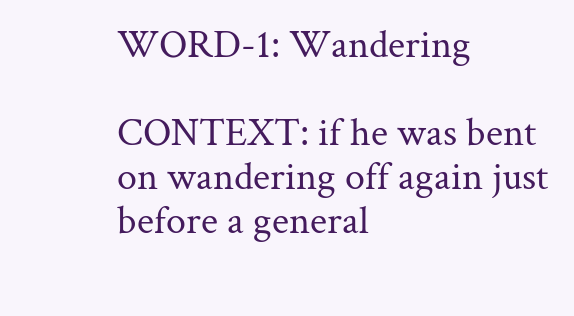WORD-1: Wandering

CONTEXT: if he was bent on wandering off again just before a general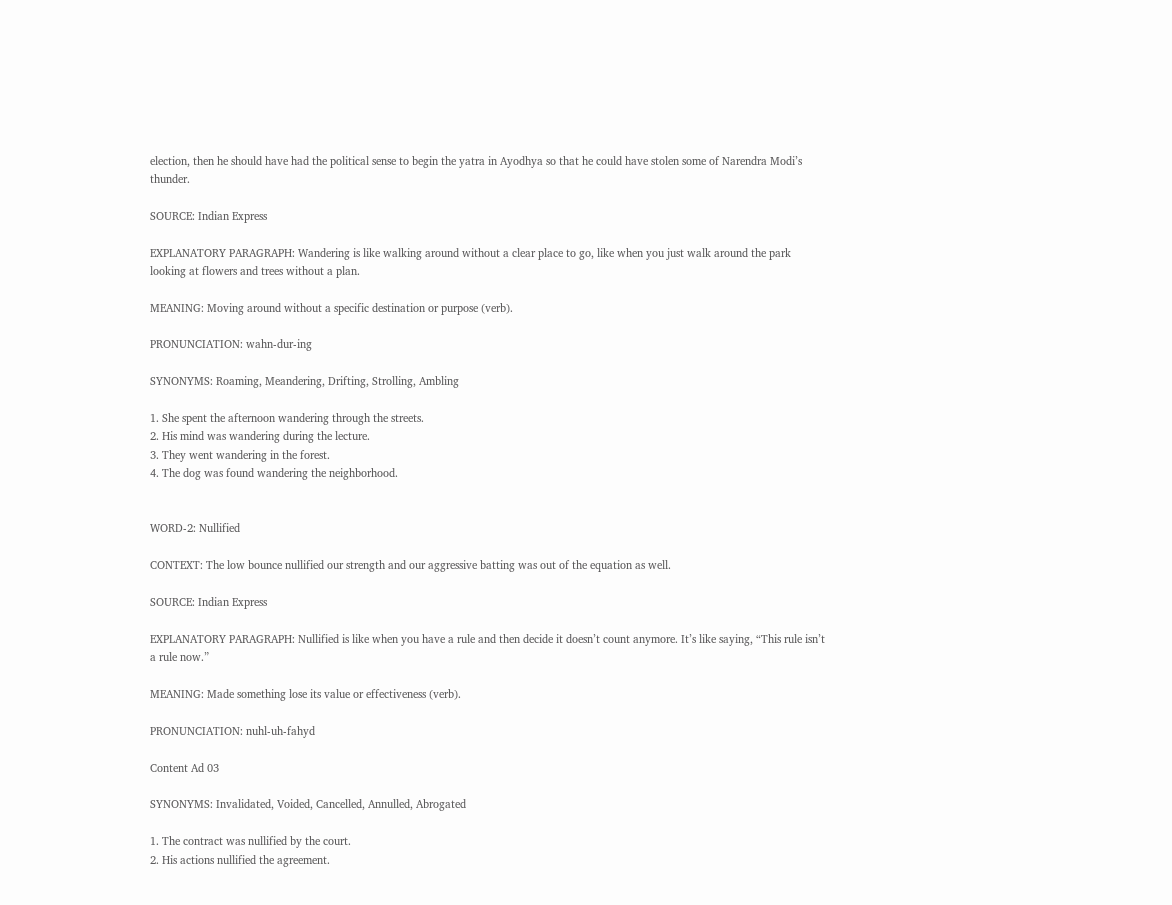election, then he should have had the political sense to begin the yatra in Ayodhya so that he could have stolen some of Narendra Modi’s thunder.

SOURCE: Indian Express

EXPLANATORY PARAGRAPH: Wandering is like walking around without a clear place to go, like when you just walk around the park looking at flowers and trees without a plan.

MEANING: Moving around without a specific destination or purpose (verb).

PRONUNCIATION: wahn-dur-ing

SYNONYMS: Roaming, Meandering, Drifting, Strolling, Ambling

1. She spent the afternoon wandering through the streets.
2. His mind was wandering during the lecture.
3. They went wandering in the forest.
4. The dog was found wandering the neighborhood.


WORD-2: Nullified

CONTEXT: The low bounce nullified our strength and our aggressive batting was out of the equation as well.

SOURCE: Indian Express

EXPLANATORY PARAGRAPH: Nullified is like when you have a rule and then decide it doesn’t count anymore. It’s like saying, “This rule isn’t a rule now.”

MEANING: Made something lose its value or effectiveness (verb).

PRONUNCIATION: nuhl-uh-fahyd

Content Ad 03

SYNONYMS: Invalidated, Voided, Cancelled, Annulled, Abrogated

1. The contract was nullified by the court.
2. His actions nullified the agreement.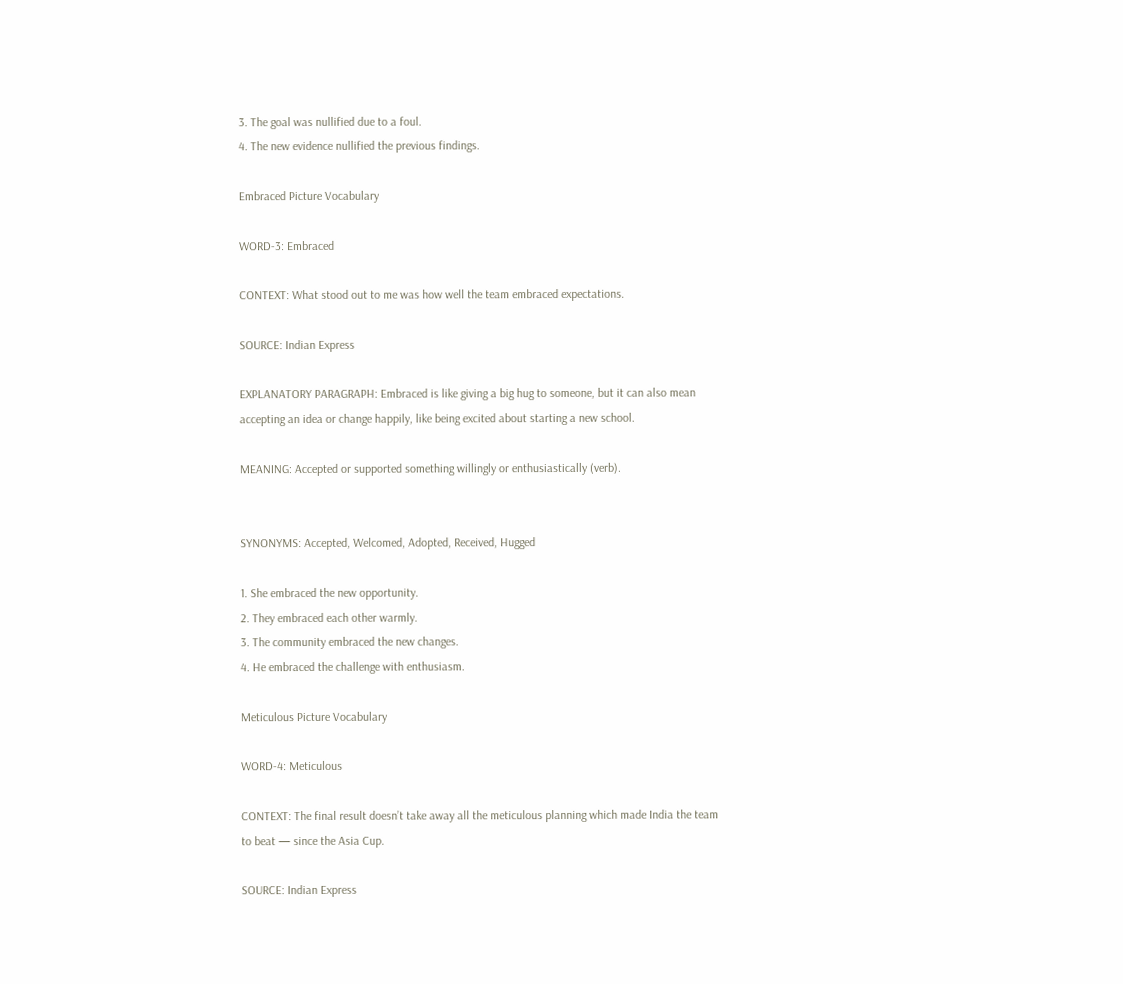3. The goal was nullified due to a foul.
4. The new evidence nullified the previous findings.

Embraced Picture Vocabulary

WORD-3: Embraced

CONTEXT: What stood out to me was how well the team embraced expectations.

SOURCE: Indian Express

EXPLANATORY PARAGRAPH: Embraced is like giving a big hug to someone, but it can also mean accepting an idea or change happily, like being excited about starting a new school.

MEANING: Accepted or supported something willingly or enthusiastically (verb).


SYNONYMS: Accepted, Welcomed, Adopted, Received, Hugged

1. She embraced the new opportunity.
2. They embraced each other warmly.
3. The community embraced the new changes.
4. He embraced the challenge with enthusiasm.

Meticulous Picture Vocabulary

WORD-4: Meticulous

CONTEXT: The final result doesn’t take away all the meticulous planning which made India the team to beat — since the Asia Cup.

SOURCE: Indian Express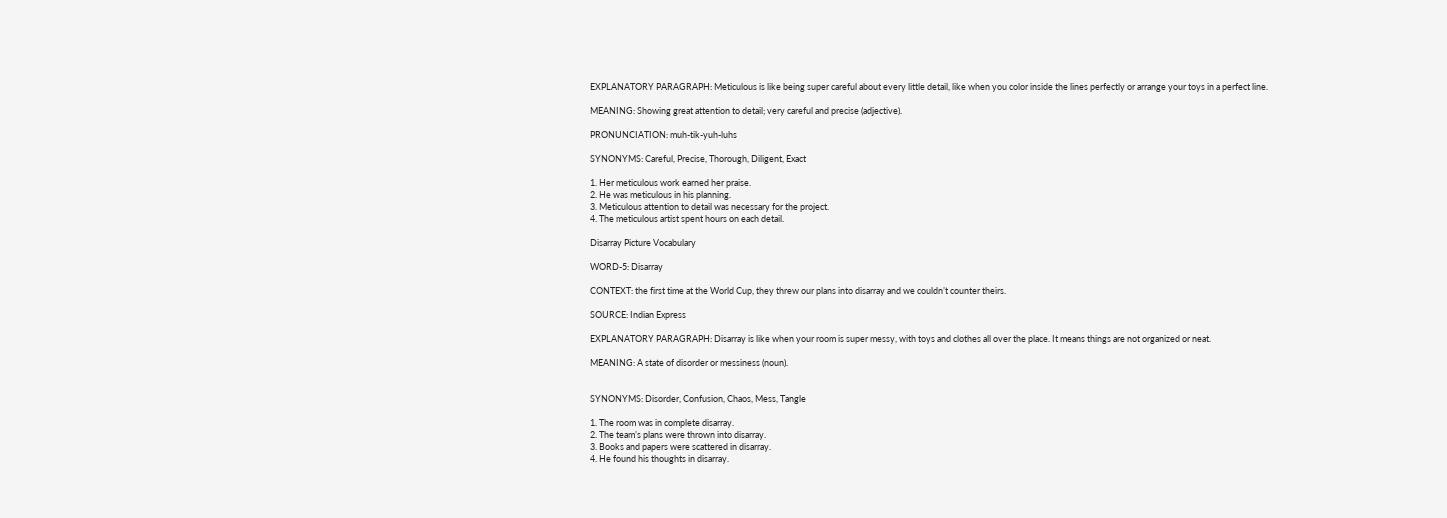EXPLANATORY PARAGRAPH: Meticulous is like being super careful about every little detail, like when you color inside the lines perfectly or arrange your toys in a perfect line.

MEANING: Showing great attention to detail; very careful and precise (adjective).

PRONUNCIATION: muh-tik-yuh-luhs

SYNONYMS: Careful, Precise, Thorough, Diligent, Exact

1. Her meticulous work earned her praise.
2. He was meticulous in his planning.
3. Meticulous attention to detail was necessary for the project.
4. The meticulous artist spent hours on each detail.

Disarray Picture Vocabulary

WORD-5: Disarray

CONTEXT: the first time at the World Cup, they threw our plans into disarray and we couldn’t counter theirs.

SOURCE: Indian Express

EXPLANATORY PARAGRAPH: Disarray is like when your room is super messy, with toys and clothes all over the place. It means things are not organized or neat.

MEANING: A state of disorder or messiness (noun).


SYNONYMS: Disorder, Confusion, Chaos, Mess, Tangle

1. The room was in complete disarray.
2. The team’s plans were thrown into disarray.
3. Books and papers were scattered in disarray.
4. He found his thoughts in disarray.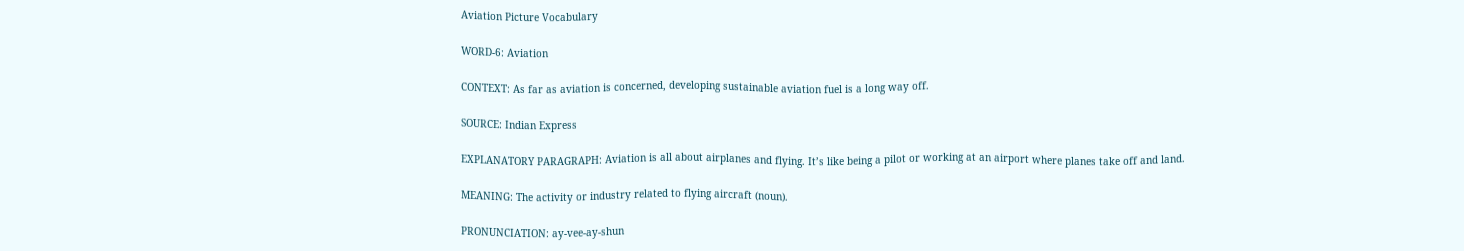Aviation Picture Vocabulary

WORD-6: Aviation

CONTEXT: As far as aviation is concerned, developing sustainable aviation fuel is a long way off.

SOURCE: Indian Express

EXPLANATORY PARAGRAPH: Aviation is all about airplanes and flying. It’s like being a pilot or working at an airport where planes take off and land.

MEANING: The activity or industry related to flying aircraft (noun).

PRONUNCIATION: ay-vee-ay-shun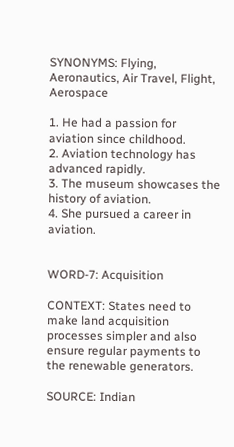SYNONYMS: Flying, Aeronautics, Air Travel, Flight, Aerospace

1. He had a passion for aviation since childhood.
2. Aviation technology has advanced rapidly.
3. The museum showcases the history of aviation.
4. She pursued a career in aviation.


WORD-7: Acquisition

CONTEXT: States need to make land acquisition processes simpler and also ensure regular payments to the renewable generators.

SOURCE: Indian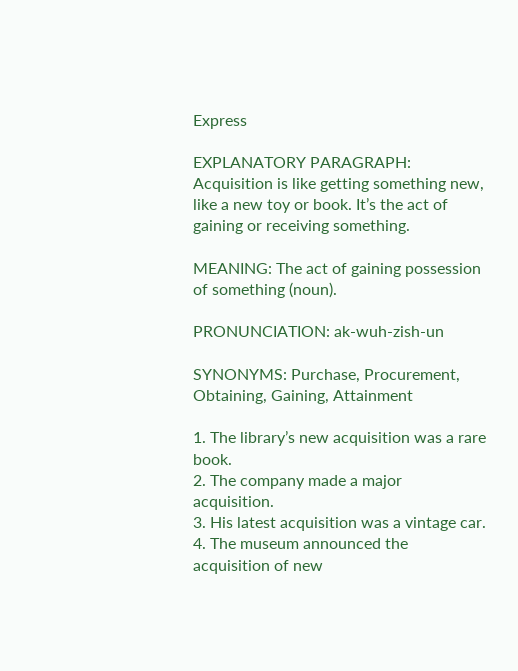Express

EXPLANATORY PARAGRAPH: Acquisition is like getting something new, like a new toy or book. It’s the act of gaining or receiving something.

MEANING: The act of gaining possession of something (noun).

PRONUNCIATION: ak-wuh-zish-un

SYNONYMS: Purchase, Procurement, Obtaining, Gaining, Attainment

1. The library’s new acquisition was a rare book.
2. The company made a major acquisition.
3. His latest acquisition was a vintage car.
4. The museum announced the acquisition of new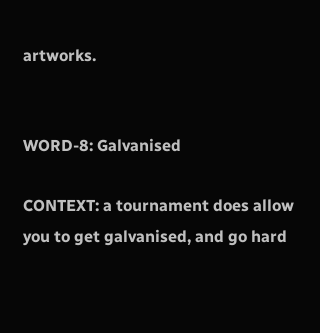artworks.


WORD-8: Galvanised

CONTEXT: a tournament does allow you to get galvanised, and go hard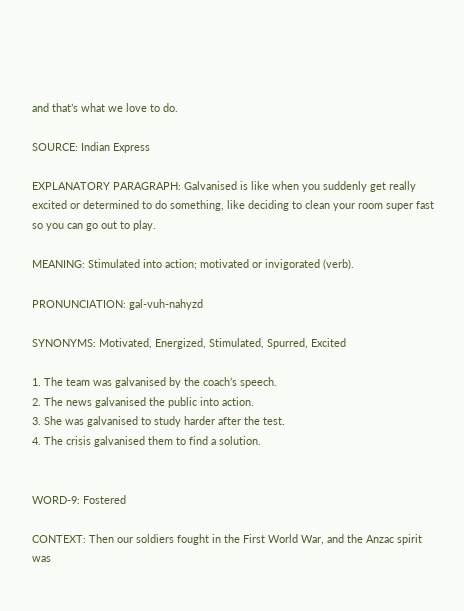and that’s what we love to do.

SOURCE: Indian Express

EXPLANATORY PARAGRAPH: Galvanised is like when you suddenly get really excited or determined to do something, like deciding to clean your room super fast so you can go out to play.

MEANING: Stimulated into action; motivated or invigorated (verb).

PRONUNCIATION: gal-vuh-nahyzd

SYNONYMS: Motivated, Energized, Stimulated, Spurred, Excited

1. The team was galvanised by the coach’s speech.
2. The news galvanised the public into action.
3. She was galvanised to study harder after the test.
4. The crisis galvanised them to find a solution.


WORD-9: Fostered

CONTEXT: Then our soldiers fought in the First World War, and the Anzac spirit was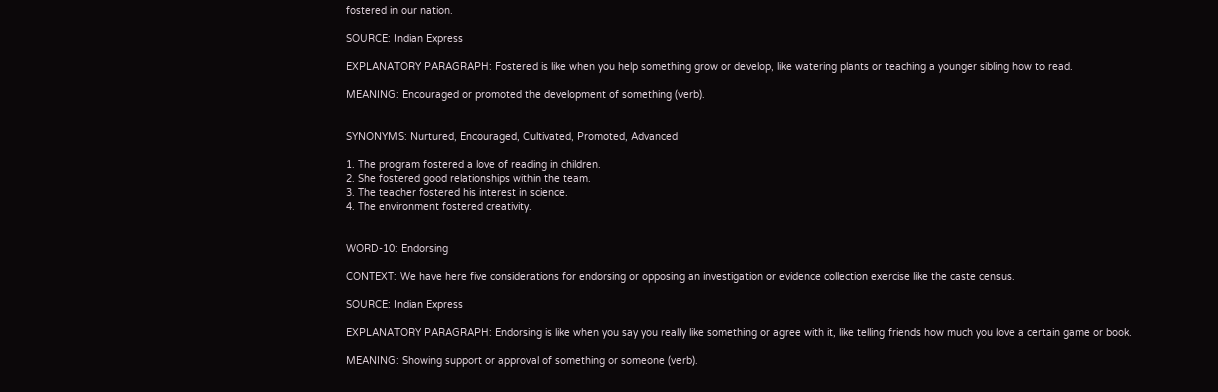fostered in our nation.

SOURCE: Indian Express

EXPLANATORY PARAGRAPH: Fostered is like when you help something grow or develop, like watering plants or teaching a younger sibling how to read.

MEANING: Encouraged or promoted the development of something (verb).


SYNONYMS: Nurtured, Encouraged, Cultivated, Promoted, Advanced

1. The program fostered a love of reading in children.
2. She fostered good relationships within the team.
3. The teacher fostered his interest in science.
4. The environment fostered creativity.


WORD-10: Endorsing

CONTEXT: We have here five considerations for endorsing or opposing an investigation or evidence collection exercise like the caste census.

SOURCE: Indian Express

EXPLANATORY PARAGRAPH: Endorsing is like when you say you really like something or agree with it, like telling friends how much you love a certain game or book.

MEANING: Showing support or approval of something or someone (verb).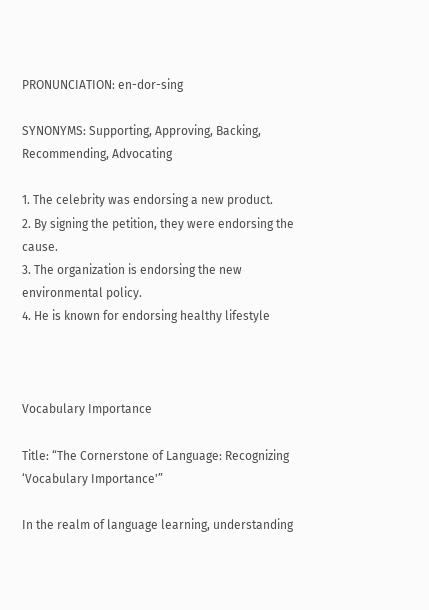PRONUNCIATION: en-dor-sing

SYNONYMS: Supporting, Approving, Backing, Recommending, Advocating

1. The celebrity was endorsing a new product.
2. By signing the petition, they were endorsing the cause.
3. The organization is endorsing the new environmental policy.
4. He is known for endorsing healthy lifestyle



Vocabulary Importance

Title: “The Cornerstone of Language: Recognizing ‘Vocabulary Importance'”

In the realm of language learning, understanding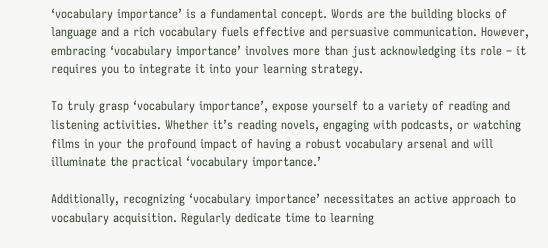‘vocabulary importance’ is a fundamental concept. Words are the building blocks of language and a rich vocabulary fuels effective and persuasive communication. However, embracing ‘vocabulary importance’ involves more than just acknowledging its role – it requires you to integrate it into your learning strategy.

To truly grasp ‘vocabulary importance’, expose yourself to a variety of reading and listening activities. Whether it’s reading novels, engaging with podcasts, or watching films in your the profound impact of having a robust vocabulary arsenal and will illuminate the practical ‘vocabulary importance.’

Additionally, recognizing ‘vocabulary importance’ necessitates an active approach to vocabulary acquisition. Regularly dedicate time to learning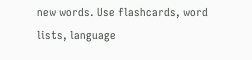new words. Use flashcards, word lists, language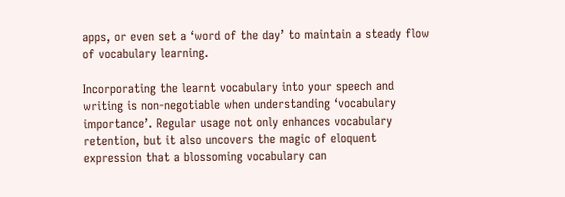apps, or even set a ‘word of the day’ to maintain a steady flow of vocabulary learning.

Incorporating the learnt vocabulary into your speech and writing is non-negotiable when understanding ‘vocabulary importance’. Regular usage not only enhances vocabulary retention, but it also uncovers the magic of eloquent expression that a blossoming vocabulary can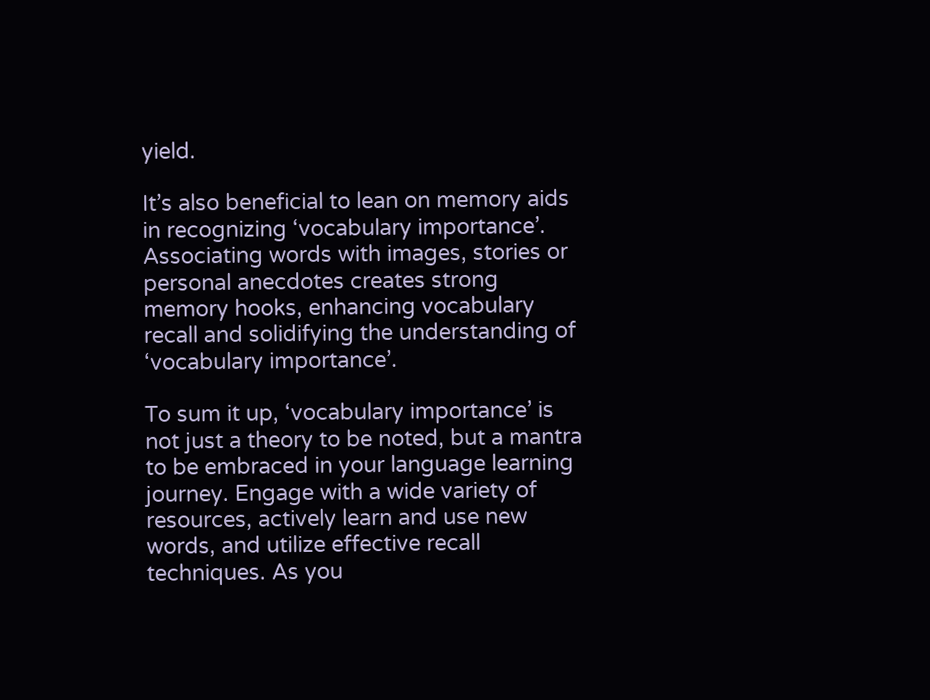yield.

It’s also beneficial to lean on memory aids in recognizing ‘vocabulary importance’. Associating words with images, stories or personal anecdotes creates strong memory hooks, enhancing vocabulary recall and solidifying the understanding of ‘vocabulary importance’.

To sum it up, ‘vocabulary importance’ is not just a theory to be noted, but a mantra to be embraced in your language learning journey. Engage with a wide variety of resources, actively learn and use new words, and utilize effective recall techniques. As you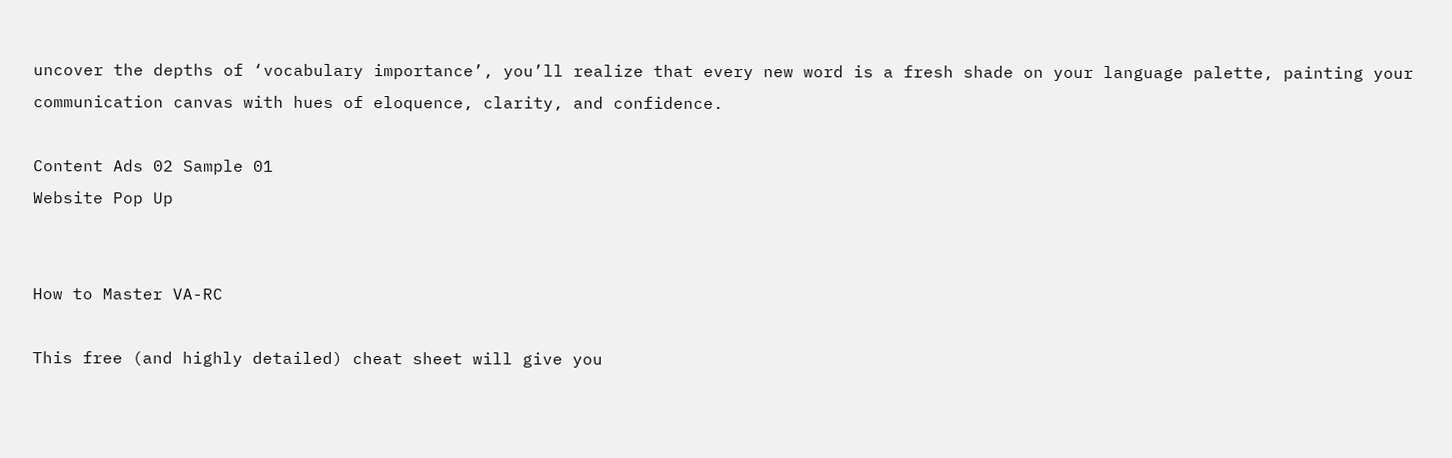uncover the depths of ‘vocabulary importance’, you’ll realize that every new word is a fresh shade on your language palette, painting your communication canvas with hues of eloquence, clarity, and confidence.

Content Ads 02 Sample 01
Website Pop Up


How to Master VA-RC

This free (and highly detailed) cheat sheet will give you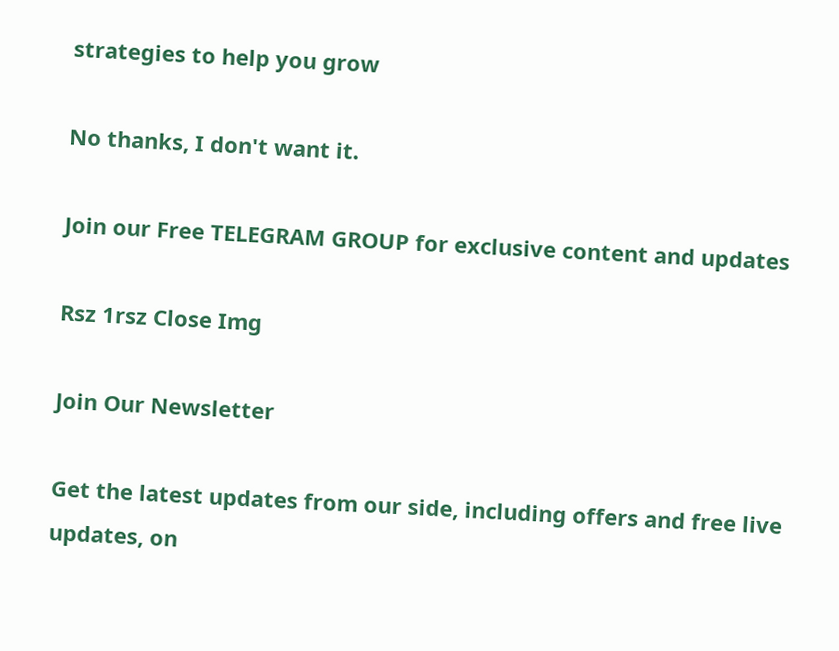strategies to help you grow

No thanks, I don't want it.

Join our Free TELEGRAM GROUP for exclusive content and updates

Rsz 1rsz Close Img

Join Our Newsletter

Get the latest updates from our side, including offers and free live updates, on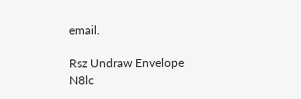email.

Rsz Undraw Envelope N8lc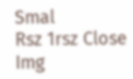Smal
Rsz 1rsz Close Img